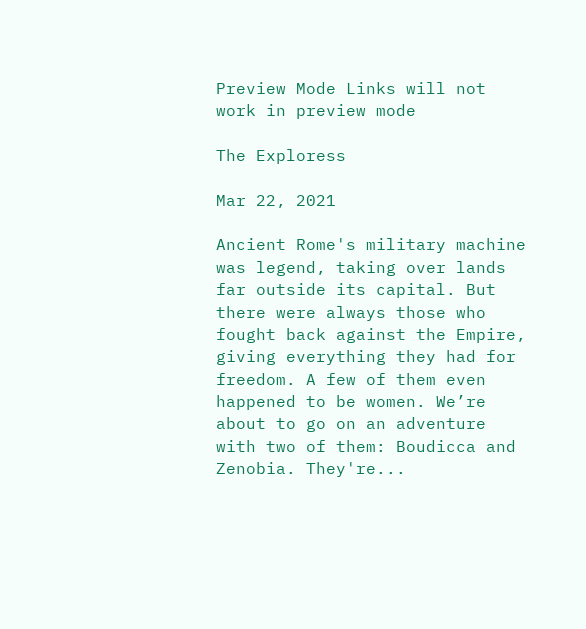Preview Mode Links will not work in preview mode

The Exploress

Mar 22, 2021

Ancient Rome's military machine was legend, taking over lands far outside its capital. But there were always those who fought back against the Empire, giving everything they had for freedom. A few of them even happened to be women. We’re about to go on an adventure with two of them: Boudicca and Zenobia. They're...